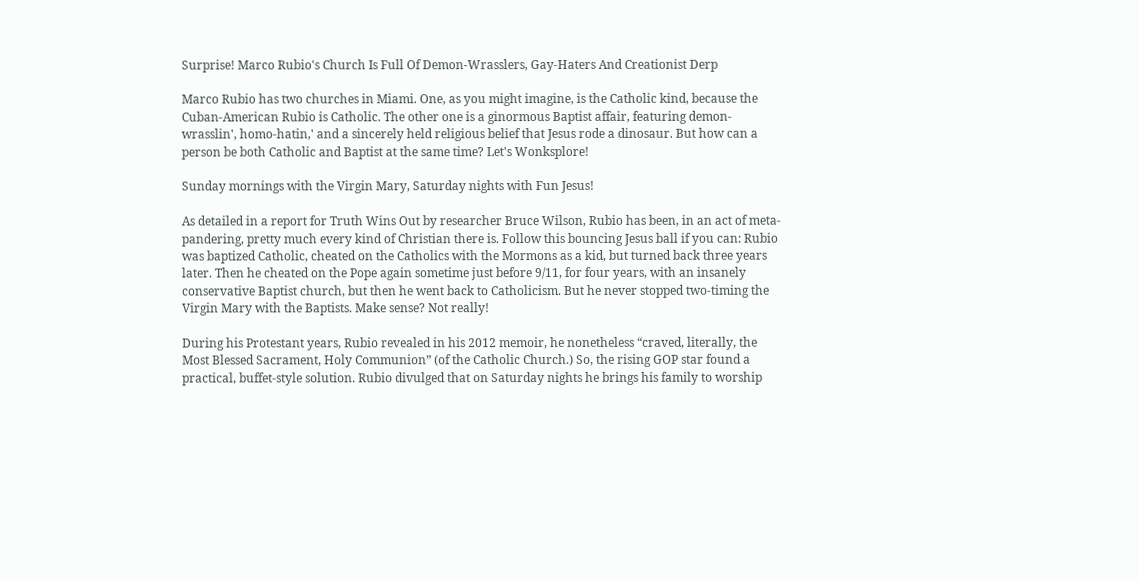Surprise! Marco Rubio's Church Is Full Of Demon-Wrasslers, Gay-Haters And Creationist Derp

Marco Rubio has two churches in Miami. One, as you might imagine, is the Catholic kind, because the Cuban-American Rubio is Catholic. The other one is a ginormous Baptist affair, featuring demon-wrasslin', homo-hatin,' and a sincerely held religious belief that Jesus rode a dinosaur. But how can a person be both Catholic and Baptist at the same time? Let's Wonksplore!

Sunday mornings with the Virgin Mary, Saturday nights with Fun Jesus!

As detailed in a report for Truth Wins Out by researcher Bruce Wilson, Rubio has been, in an act of meta-pandering, pretty much every kind of Christian there is. Follow this bouncing Jesus ball if you can: Rubio was baptized Catholic, cheated on the Catholics with the Mormons as a kid, but turned back three years later. Then he cheated on the Pope again sometime just before 9/11, for four years, with an insanely conservative Baptist church, but then he went back to Catholicism. But he never stopped two-timing the Virgin Mary with the Baptists. Make sense? Not really!

During his Protestant years, Rubio revealed in his 2012 memoir, he nonetheless “craved, literally, the Most Blessed Sacrament, Holy Communion” (of the Catholic Church.) So, the rising GOP star found a practical, buffet-style solution. Rubio divulged that on Saturday nights he brings his family to worship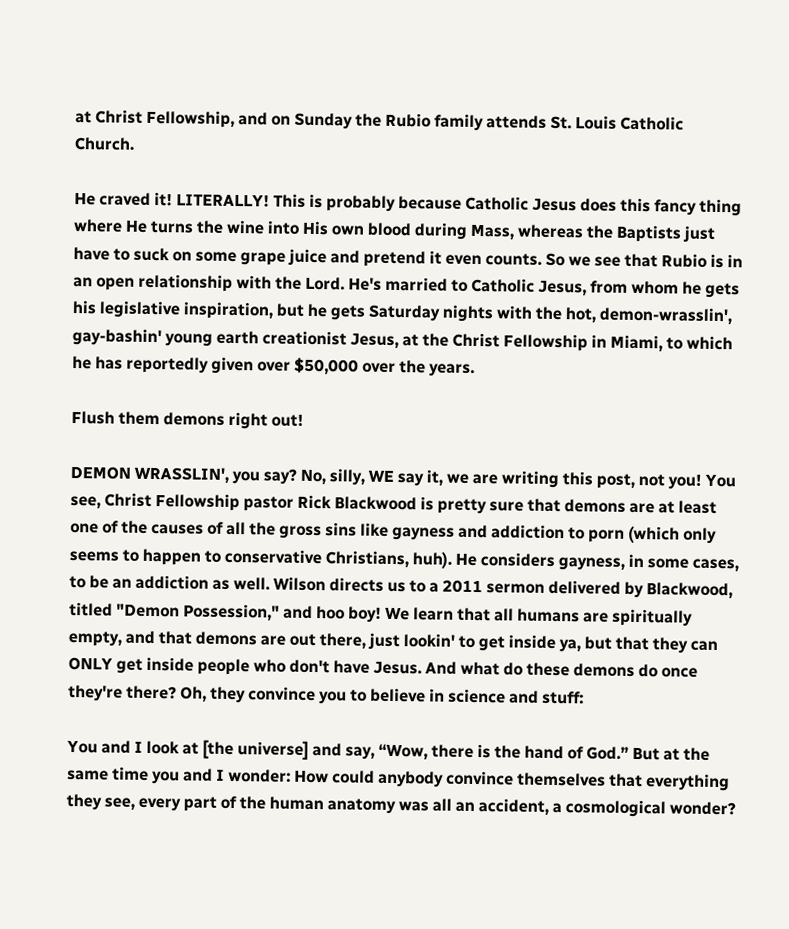at Christ Fellowship, and on Sunday the Rubio family attends St. Louis Catholic Church.

He craved it! LITERALLY! This is probably because Catholic Jesus does this fancy thing where He turns the wine into His own blood during Mass, whereas the Baptists just have to suck on some grape juice and pretend it even counts. So we see that Rubio is in an open relationship with the Lord. He's married to Catholic Jesus, from whom he gets his legislative inspiration, but he gets Saturday nights with the hot, demon-wrasslin', gay-bashin' young earth creationist Jesus, at the Christ Fellowship in Miami, to which he has reportedly given over $50,000 over the years.

Flush them demons right out!

DEMON WRASSLIN', you say? No, silly, WE say it, we are writing this post, not you! You see, Christ Fellowship pastor Rick Blackwood is pretty sure that demons are at least one of the causes of all the gross sins like gayness and addiction to porn (which only seems to happen to conservative Christians, huh). He considers gayness, in some cases, to be an addiction as well. Wilson directs us to a 2011 sermon delivered by Blackwood, titled "Demon Possession," and hoo boy! We learn that all humans are spiritually empty, and that demons are out there, just lookin' to get inside ya, but that they can ONLY get inside people who don't have Jesus. And what do these demons do once they're there? Oh, they convince you to believe in science and stuff:

You and I look at [the universe] and say, “Wow, there is the hand of God.” But at the same time you and I wonder: How could anybody convince themselves that everything they see, every part of the human anatomy was all an accident, a cosmological wonder?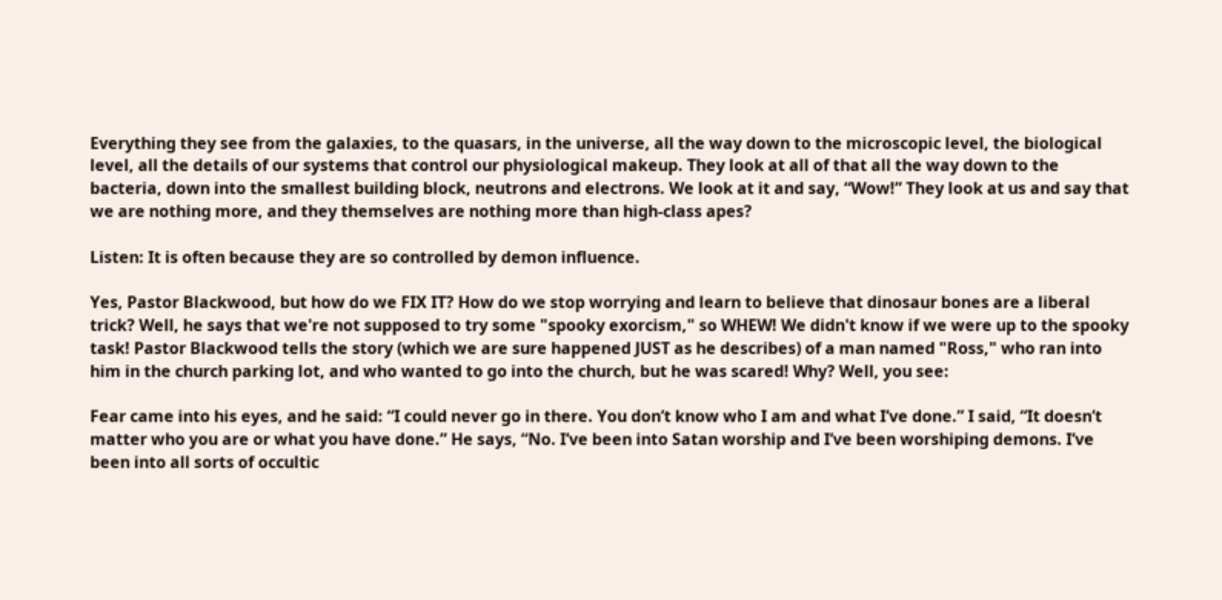Everything they see from the galaxies, to the quasars, in the universe, all the way down to the microscopic level, the biological level, all the details of our systems that control our physiological makeup. They look at all of that all the way down to the bacteria, down into the smallest building block, neutrons and electrons. We look at it and say, “Wow!” They look at us and say that we are nothing more, and they themselves are nothing more than high-class apes?

Listen: It is often because they are so controlled by demon influence.

Yes, Pastor Blackwood, but how do we FIX IT? How do we stop worrying and learn to believe that dinosaur bones are a liberal trick? Well, he says that we're not supposed to try some "spooky exorcism," so WHEW! We didn't know if we were up to the spooky task! Pastor Blackwood tells the story (which we are sure happened JUST as he describes) of a man named "Ross," who ran into him in the church parking lot, and who wanted to go into the church, but he was scared! Why? Well, you see:

Fear came into his eyes, and he said: “I could never go in there. You don’t know who I am and what I’ve done.” I said, “It doesn’t matter who you are or what you have done.” He says, “No. I’ve been into Satan worship and I’ve been worshiping demons. I’ve been into all sorts of occultic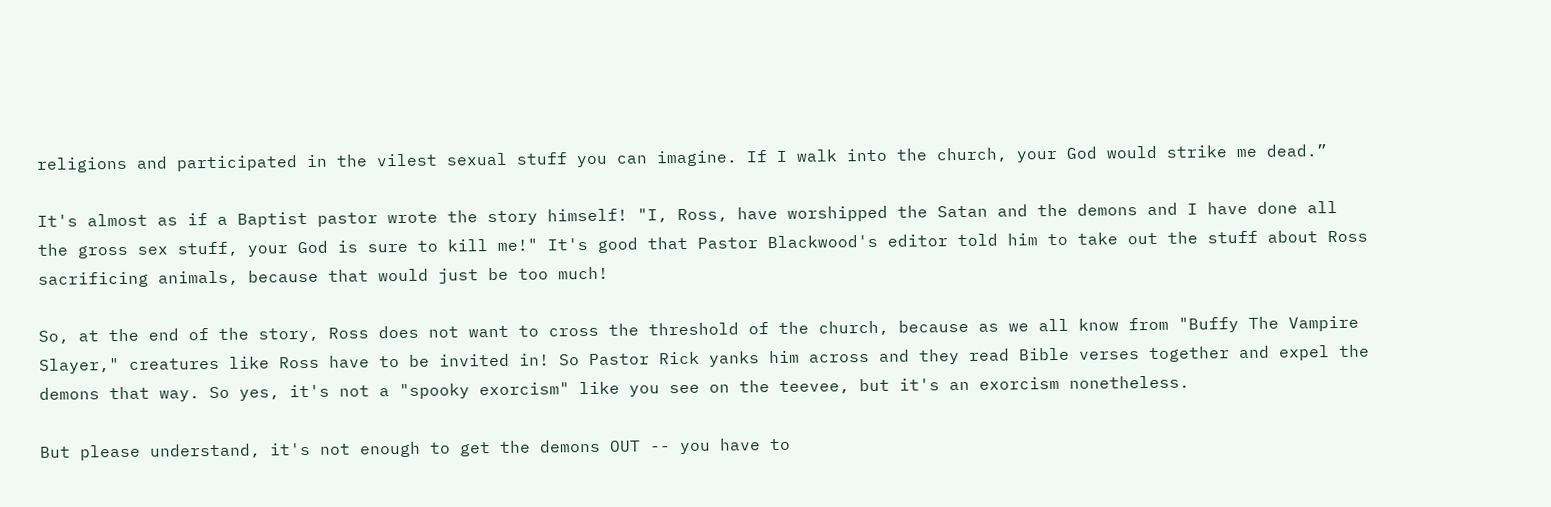religions and participated in the vilest sexual stuff you can imagine. If I walk into the church, your God would strike me dead.”

It's almost as if a Baptist pastor wrote the story himself! "I, Ross, have worshipped the Satan and the demons and I have done all the gross sex stuff, your God is sure to kill me!" It's good that Pastor Blackwood's editor told him to take out the stuff about Ross sacrificing animals, because that would just be too much!

So, at the end of the story, Ross does not want to cross the threshold of the church, because as we all know from "Buffy The Vampire Slayer," creatures like Ross have to be invited in! So Pastor Rick yanks him across and they read Bible verses together and expel the demons that way. So yes, it's not a "spooky exorcism" like you see on the teevee, but it's an exorcism nonetheless.

But please understand, it's not enough to get the demons OUT -- you have to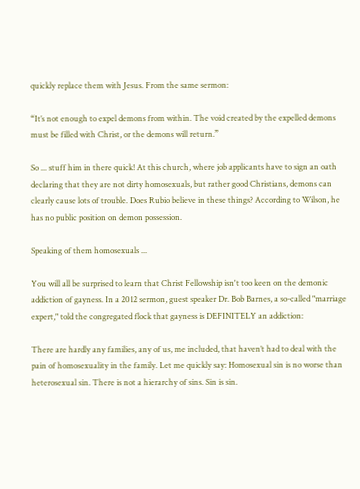quickly replace them with Jesus. From the same sermon:

“It’s not enough to expel demons from within. The void created by the expelled demons must be filled with Christ, or the demons will return.”

So ... stuff him in there quick! At this church, where job applicants have to sign an oath declaring that they are not dirty homosexuals, but rather good Christians, demons can clearly cause lots of trouble. Does Rubio believe in these things? According to Wilson, he has no public position on demon possession.

Speaking of them homosexuals ...

You will all be surprised to learn that Christ Fellowship isn't too keen on the demonic addiction of gayness. In a 2012 sermon, guest speaker Dr. Bob Barnes, a so-called "marriage expert," told the congregated flock that gayness is DEFINITELY an addiction:

There are hardly any families, any of us, me included, that haven’t had to deal with the pain of homosexuality in the family. Let me quickly say: Homosexual sin is no worse than heterosexual sin. There is not a hierarchy of sins. Sin is sin.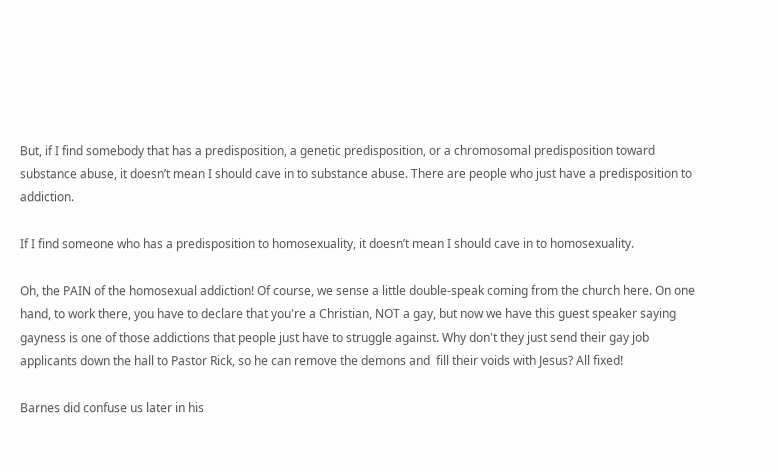But, if I find somebody that has a predisposition, a genetic predisposition, or a chromosomal predisposition toward substance abuse, it doesn’t mean I should cave in to substance abuse. There are people who just have a predisposition to addiction.

If I find someone who has a predisposition to homosexuality, it doesn’t mean I should cave in to homosexuality.

Oh, the PAIN of the homosexual addiction! Of course, we sense a little double-speak coming from the church here. On one hand, to work there, you have to declare that you're a Christian, NOT a gay, but now we have this guest speaker saying gayness is one of those addictions that people just have to struggle against. Why don't they just send their gay job applicants down the hall to Pastor Rick, so he can remove the demons and  fill their voids with Jesus? All fixed!

Barnes did confuse us later in his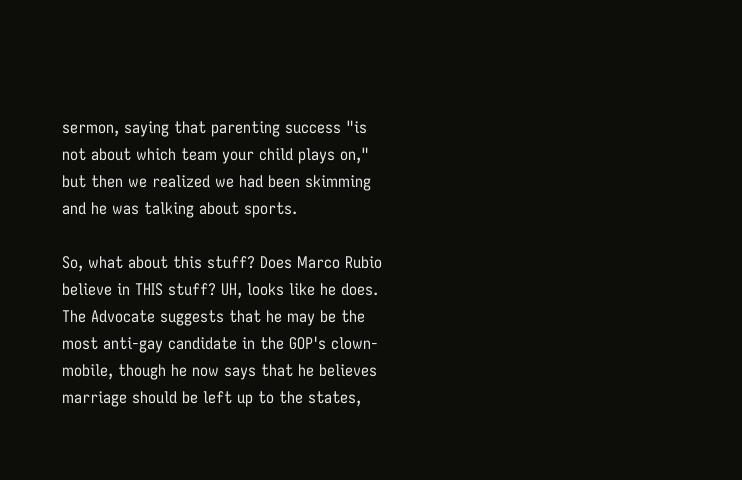sermon, saying that parenting success "is not about which team your child plays on," but then we realized we had been skimming and he was talking about sports.

So, what about this stuff? Does Marco Rubio believe in THIS stuff? UH, looks like he does. The Advocate suggests that he may be the most anti-gay candidate in the GOP's clown-mobile, though he now says that he believes marriage should be left up to the states,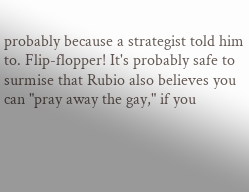probably because a strategist told him to. Flip-flopper! It's probably safe to surmise that Rubio also believes you can "pray away the gay," if you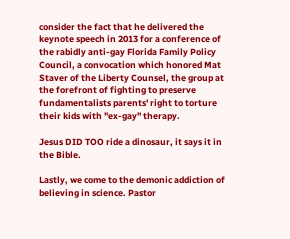consider the fact that he delivered the keynote speech in 2013 for a conference of the rabidly anti-gay Florida Family Policy Council, a convocation which honored Mat Staver of the Liberty Counsel, the group at the forefront of fighting to preserve fundamentalists parents' right to torture their kids with "ex-gay" therapy.

Jesus DID TOO ride a dinosaur, it says it in the Bible.

Lastly, we come to the demonic addiction of believing in science. Pastor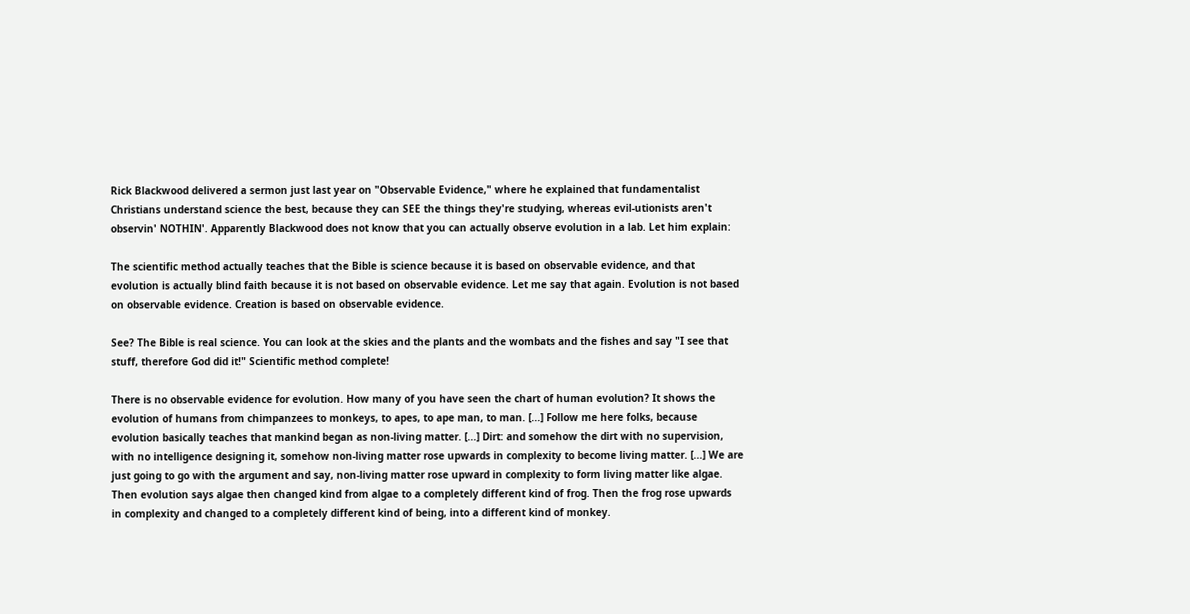Rick Blackwood delivered a sermon just last year on "Observable Evidence," where he explained that fundamentalist Christians understand science the best, because they can SEE the things they're studying, whereas evil-utionists aren't observin' NOTHIN'. Apparently Blackwood does not know that you can actually observe evolution in a lab. Let him explain:

The scientific method actually teaches that the Bible is science because it is based on observable evidence, and that evolution is actually blind faith because it is not based on observable evidence. Let me say that again. Evolution is not based on observable evidence. Creation is based on observable evidence.

See? The Bible is real science. You can look at the skies and the plants and the wombats and the fishes and say "I see that stuff, therefore God did it!" Scientific method complete!

There is no observable evidence for evolution. How many of you have seen the chart of human evolution? It shows the evolution of humans from chimpanzees to monkeys, to apes, to ape man, to man. [...] Follow me here folks, because evolution basically teaches that mankind began as non-living matter. [...] Dirt: and somehow the dirt with no supervision, with no intelligence designing it, somehow non-living matter rose upwards in complexity to become living matter. [...] We are just going to go with the argument and say, non-living matter rose upward in complexity to form living matter like algae. Then evolution says algae then changed kind from algae to a completely different kind of frog. Then the frog rose upwards in complexity and changed to a completely different kind of being, into a different kind of monkey.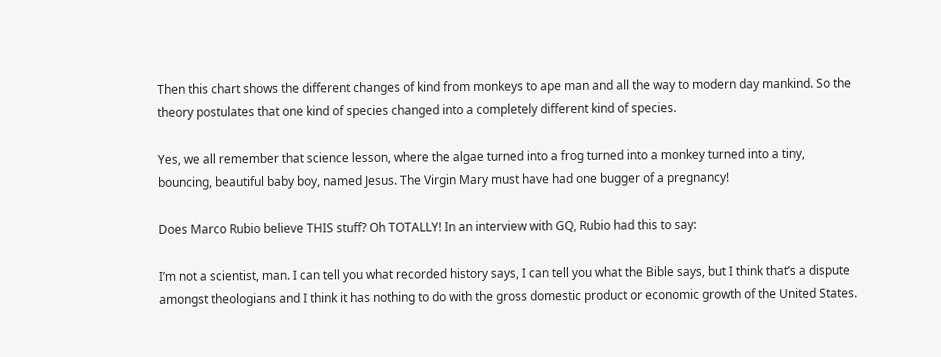Then this chart shows the different changes of kind from monkeys to ape man and all the way to modern day mankind. So the theory postulates that one kind of species changed into a completely different kind of species.

Yes, we all remember that science lesson, where the algae turned into a frog turned into a monkey turned into a tiny, bouncing, beautiful baby boy, named Jesus. The Virgin Mary must have had one bugger of a pregnancy!

Does Marco Rubio believe THIS stuff? Oh TOTALLY! In an interview with GQ, Rubio had this to say:

I’m not a scientist, man. I can tell you what recorded history says, I can tell you what the Bible says, but I think that’s a dispute amongst theologians and I think it has nothing to do with the gross domestic product or economic growth of the United States.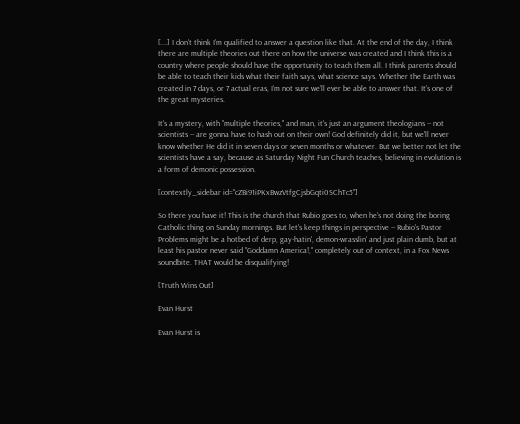[...] I don’t think I’m qualified to answer a question like that. At the end of the day, I think there are multiple theories out there on how the universe was created and I think this is a country where people should have the opportunity to teach them all. I think parents should be able to teach their kids what their faith says, what science says. Whether the Earth was created in 7 days, or 7 actual eras, I’m not sure we’ll ever be able to answer that. It’s one of the great mysteries.

It's a mystery, with "multiple theories," and man, it's just an argument theologians -- not scientists -- are gonna have to hash out on their own! God definitely did it, but we'll never know whether He did it in seven days or seven months or whatever. But we better not let the scientists have a say, because as Saturday Night Fun Church teaches, believing in evolution is a form of demonic possession.

[contextly_sidebar id="cZBi91iPKxBwzVtfgCjsbGqti0SChTc5"]

So there you have it! This is the church that Rubio goes to, when he's not doing the boring Catholic thing on Sunday mornings. But let's keep things in perspective -- Rubio's Pastor Problems might be a hotbed of derp, gay-hatin', demon-wrasslin' and just plain dumb, but at least his pastor never said "Goddamn America!," completely out of context, in a Fox News soundbite. THAT would be disqualifying!

[Truth Wins Out]

Evan Hurst

Evan Hurst is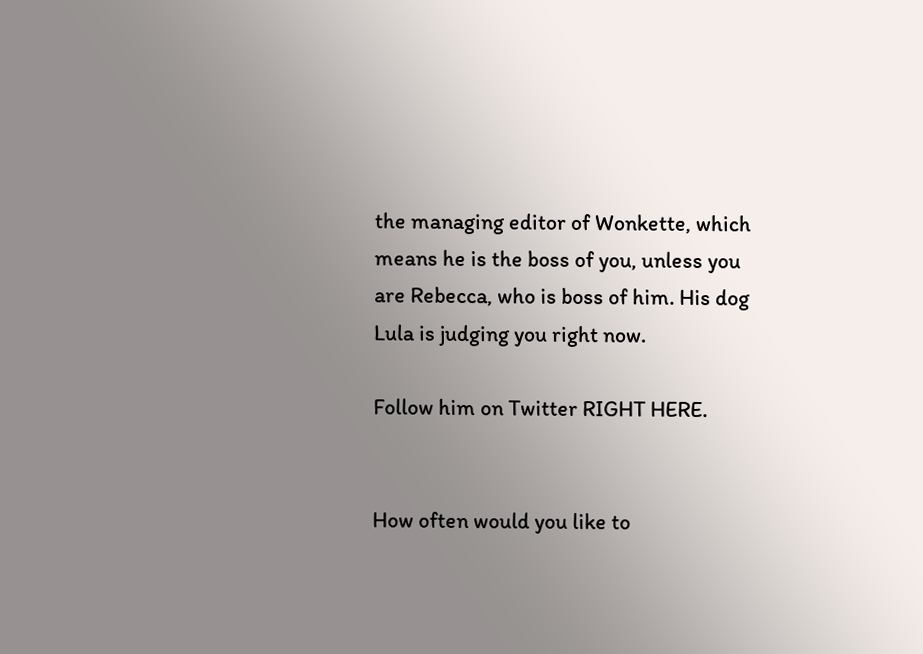the managing editor of Wonkette, which means he is the boss of you, unless you are Rebecca, who is boss of him. His dog Lula is judging you right now.

Follow him on Twitter RIGHT HERE.


How often would you like to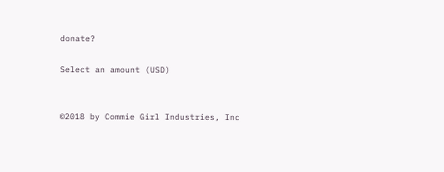donate?

Select an amount (USD)


©2018 by Commie Girl Industries, Inc